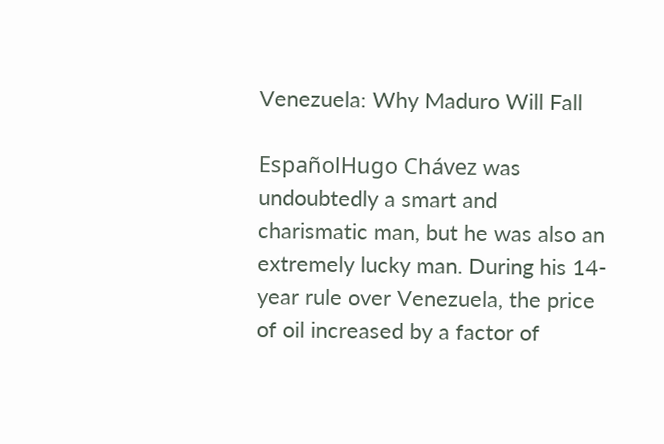Venezuela: Why Maduro Will Fall

EspañolHugo Chávez was undoubtedly a smart and charismatic man, but he was also an extremely lucky man. During his 14-year rule over Venezuela, the price of oil increased by a factor of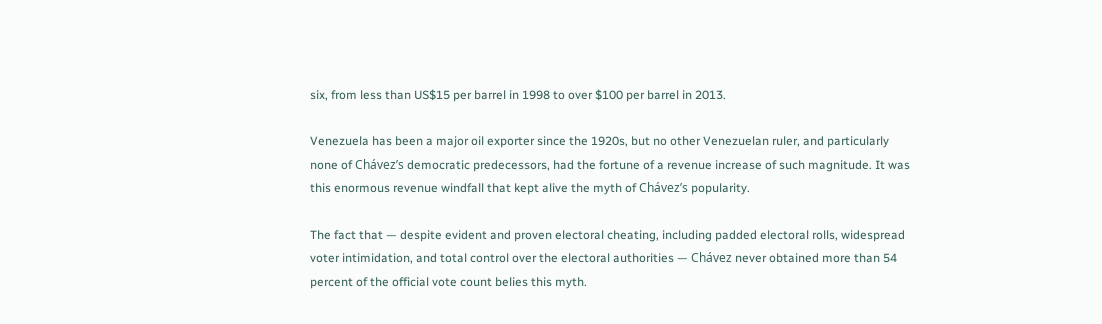six, from less than US$15 per barrel in 1998 to over $100 per barrel in 2013.

Venezuela has been a major oil exporter since the 1920s, but no other Venezuelan ruler, and particularly none of Chávez’s democratic predecessors, had the fortune of a revenue increase of such magnitude. It was this enormous revenue windfall that kept alive the myth of Chávez’s popularity.

The fact that — despite evident and proven electoral cheating, including padded electoral rolls, widespread voter intimidation, and total control over the electoral authorities — Chávez never obtained more than 54 percent of the official vote count belies this myth.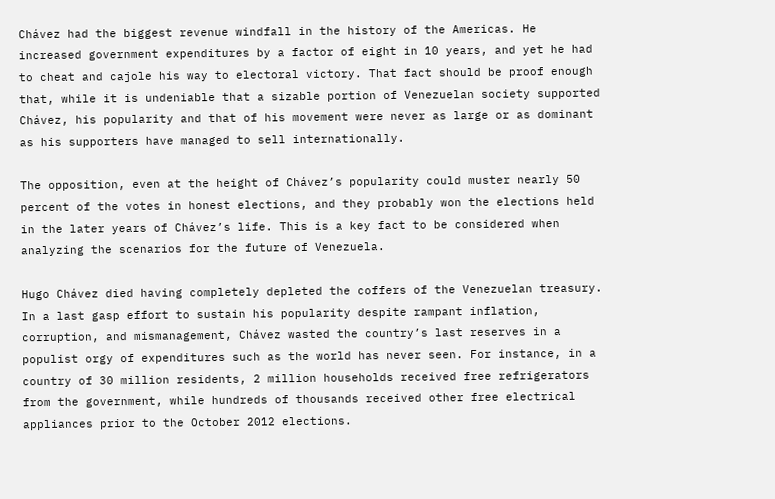Chávez had the biggest revenue windfall in the history of the Americas. He increased government expenditures by a factor of eight in 10 years, and yet he had to cheat and cajole his way to electoral victory. That fact should be proof enough that, while it is undeniable that a sizable portion of Venezuelan society supported Chávez, his popularity and that of his movement were never as large or as dominant as his supporters have managed to sell internationally.

The opposition, even at the height of Chávez’s popularity could muster nearly 50 percent of the votes in honest elections, and they probably won the elections held in the later years of Chávez’s life. This is a key fact to be considered when analyzing the scenarios for the future of Venezuela.

Hugo Chávez died having completely depleted the coffers of the Venezuelan treasury. In a last gasp effort to sustain his popularity despite rampant inflation, corruption, and mismanagement, Chávez wasted the country’s last reserves in a populist orgy of expenditures such as the world has never seen. For instance, in a country of 30 million residents, 2 million households received free refrigerators from the government, while hundreds of thousands received other free electrical appliances prior to the October 2012 elections.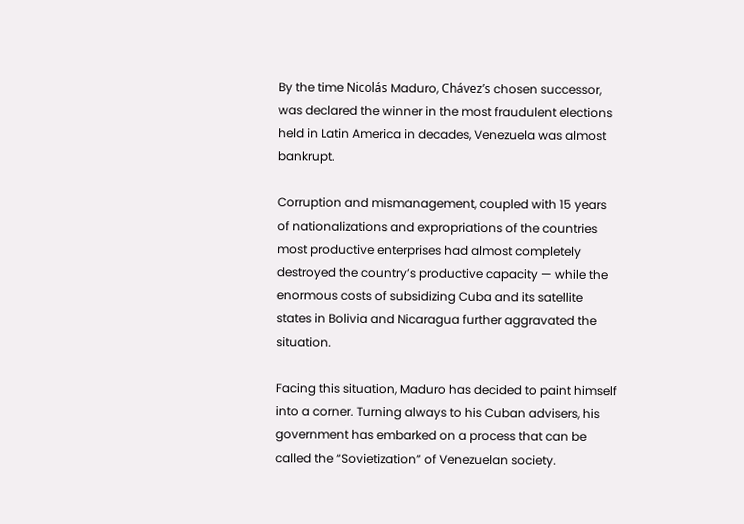By the time Nicolás Maduro, Chávez’s chosen successor, was declared the winner in the most fraudulent elections held in Latin America in decades, Venezuela was almost bankrupt.

Corruption and mismanagement, coupled with 15 years of nationalizations and expropriations of the countries most productive enterprises had almost completely destroyed the country’s productive capacity — while the enormous costs of subsidizing Cuba and its satellite states in Bolivia and Nicaragua further aggravated the situation.

Facing this situation, Maduro has decided to paint himself into a corner. Turning always to his Cuban advisers, his government has embarked on a process that can be called the “Sovietization” of Venezuelan society.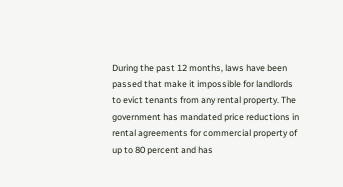During the past 12 months, laws have been passed that make it impossible for landlords to evict tenants from any rental property. The government has mandated price reductions in rental agreements for commercial property of up to 80 percent and has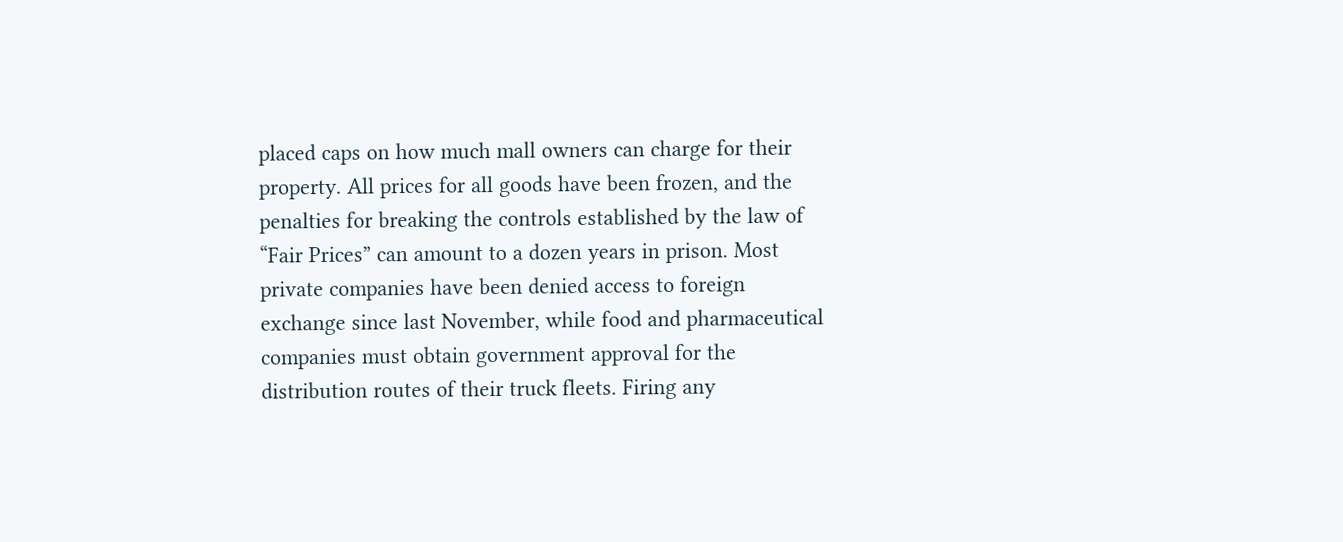placed caps on how much mall owners can charge for their property. All prices for all goods have been frozen, and the penalties for breaking the controls established by the law of “Fair Prices” can amount to a dozen years in prison. Most private companies have been denied access to foreign exchange since last November, while food and pharmaceutical companies must obtain government approval for the distribution routes of their truck fleets. Firing any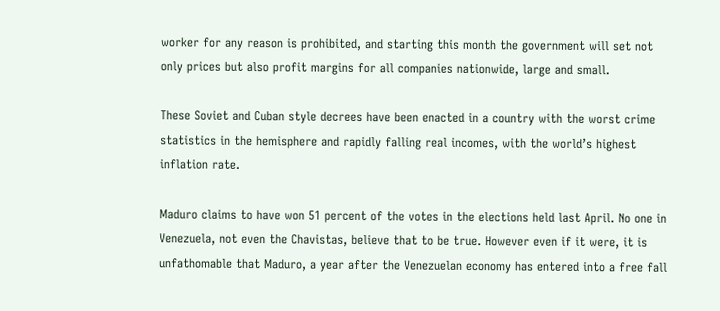worker for any reason is prohibited, and starting this month the government will set not only prices but also profit margins for all companies nationwide, large and small.

These Soviet and Cuban style decrees have been enacted in a country with the worst crime statistics in the hemisphere and rapidly falling real incomes, with the world’s highest inflation rate.

Maduro claims to have won 51 percent of the votes in the elections held last April. No one in Venezuela, not even the Chavistas, believe that to be true. However even if it were, it is unfathomable that Maduro, a year after the Venezuelan economy has entered into a free fall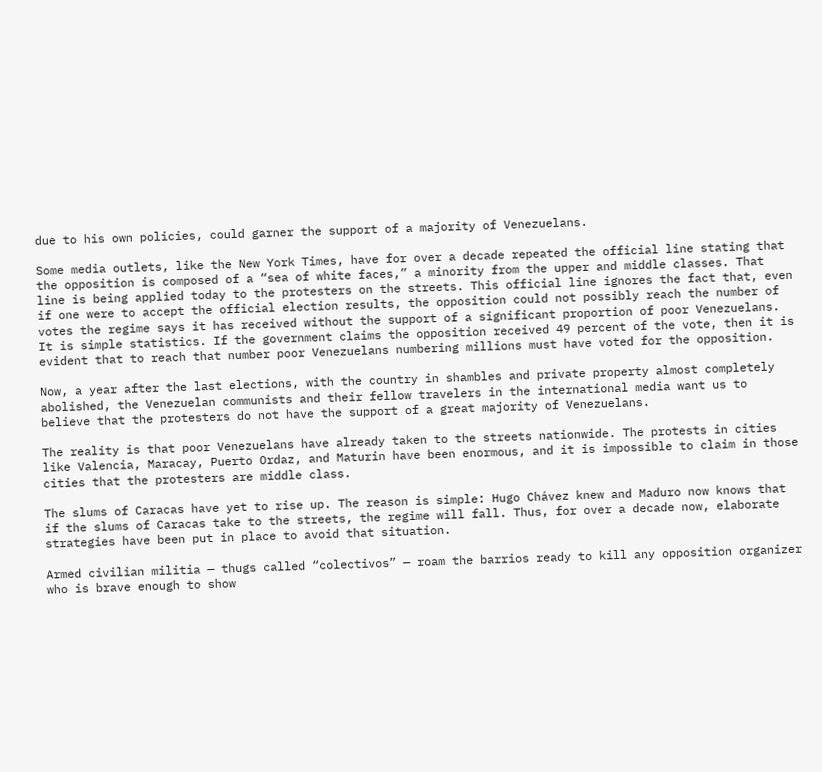due to his own policies, could garner the support of a majority of Venezuelans.

Some media outlets, like the New York Times, have for over a decade repeated the official line stating that the opposition is composed of a “sea of white faces,” a minority from the upper and middle classes. That line is being applied today to the protesters on the streets. This official line ignores the fact that, even if one were to accept the official election results, the opposition could not possibly reach the number of votes the regime says it has received without the support of a significant proportion of poor Venezuelans. It is simple statistics. If the government claims the opposition received 49 percent of the vote, then it is evident that to reach that number poor Venezuelans numbering millions must have voted for the opposition.

Now, a year after the last elections, with the country in shambles and private property almost completely abolished, the Venezuelan communists and their fellow travelers in the international media want us to believe that the protesters do not have the support of a great majority of Venezuelans.

The reality is that poor Venezuelans have already taken to the streets nationwide. The protests in cities like Valencia, Maracay, Puerto Ordaz, and Maturin have been enormous, and it is impossible to claim in those cities that the protesters are middle class.

The slums of Caracas have yet to rise up. The reason is simple: Hugo Chávez knew and Maduro now knows that if the slums of Caracas take to the streets, the regime will fall. Thus, for over a decade now, elaborate strategies have been put in place to avoid that situation.

Armed civilian militia — thugs called “colectivos” — roam the barrios ready to kill any opposition organizer who is brave enough to show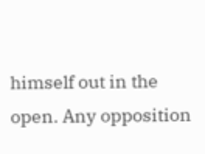himself out in the open. Any opposition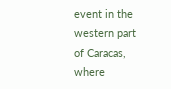event in the western part of Caracas, where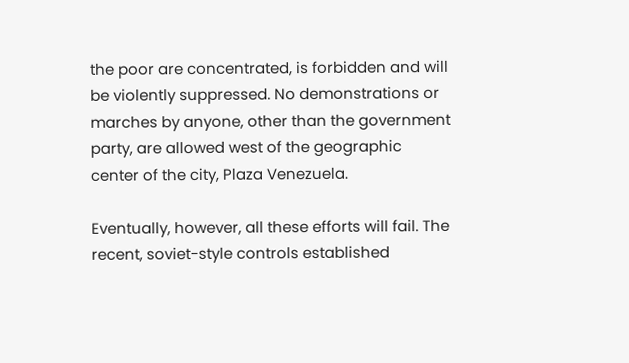the poor are concentrated, is forbidden and will be violently suppressed. No demonstrations or marches by anyone, other than the government party, are allowed west of the geographic center of the city, Plaza Venezuela.

Eventually, however, all these efforts will fail. The recent, soviet-style controls established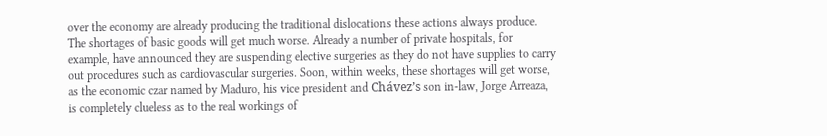over the economy are already producing the traditional dislocations these actions always produce. The shortages of basic goods will get much worse. Already a number of private hospitals, for example, have announced they are suspending elective surgeries as they do not have supplies to carry out procedures such as cardiovascular surgeries. Soon, within weeks, these shortages will get worse, as the economic czar named by Maduro, his vice president and Chávez’s son in-law, Jorge Arreaza, is completely clueless as to the real workings of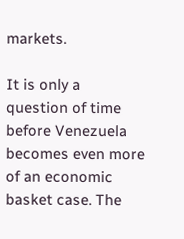markets.

It is only a question of time before Venezuela becomes even more of an economic basket case. The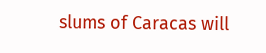slums of Caracas will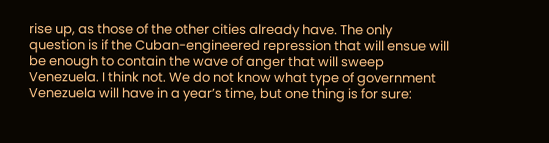rise up, as those of the other cities already have. The only question is if the Cuban-engineered repression that will ensue will be enough to contain the wave of anger that will sweep Venezuela. I think not. We do not know what type of government Venezuela will have in a year’s time, but one thing is for sure: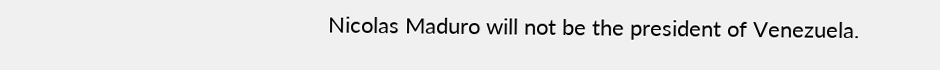Nicolas Maduro will not be the president of Venezuela.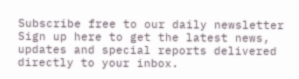Subscribe free to our daily newsletter
Sign up here to get the latest news, updates and special reports delivered directly to your inbox.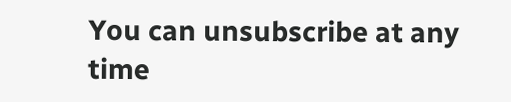You can unsubscribe at any time